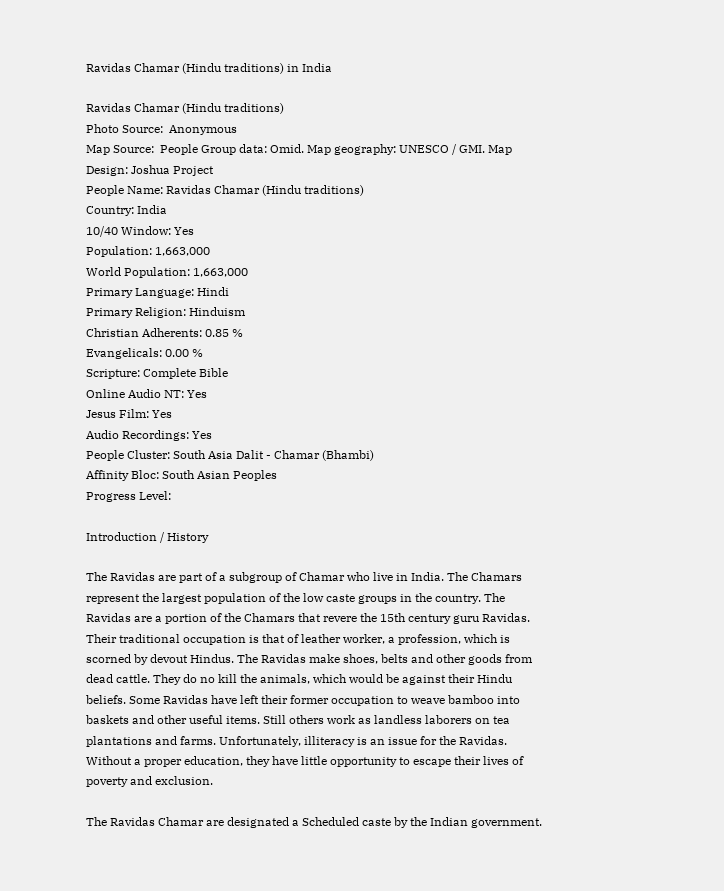Ravidas Chamar (Hindu traditions) in India

Ravidas Chamar (Hindu traditions)
Photo Source:  Anonymous
Map Source:  People Group data: Omid. Map geography: UNESCO / GMI. Map Design: Joshua Project
People Name: Ravidas Chamar (Hindu traditions)
Country: India
10/40 Window: Yes
Population: 1,663,000
World Population: 1,663,000
Primary Language: Hindi
Primary Religion: Hinduism
Christian Adherents: 0.85 %
Evangelicals: 0.00 %
Scripture: Complete Bible
Online Audio NT: Yes
Jesus Film: Yes
Audio Recordings: Yes
People Cluster: South Asia Dalit - Chamar (Bhambi)
Affinity Bloc: South Asian Peoples
Progress Level:

Introduction / History

The Ravidas are part of a subgroup of Chamar who live in India. The Chamars represent the largest population of the low caste groups in the country. The Ravidas are a portion of the Chamars that revere the 15th century guru Ravidas. Their traditional occupation is that of leather worker, a profession, which is scorned by devout Hindus. The Ravidas make shoes, belts and other goods from dead cattle. They do no kill the animals, which would be against their Hindu beliefs. Some Ravidas have left their former occupation to weave bamboo into baskets and other useful items. Still others work as landless laborers on tea plantations and farms. Unfortunately, illiteracy is an issue for the Ravidas. Without a proper education, they have little opportunity to escape their lives of poverty and exclusion.

The Ravidas Chamar are designated a Scheduled caste by the Indian government.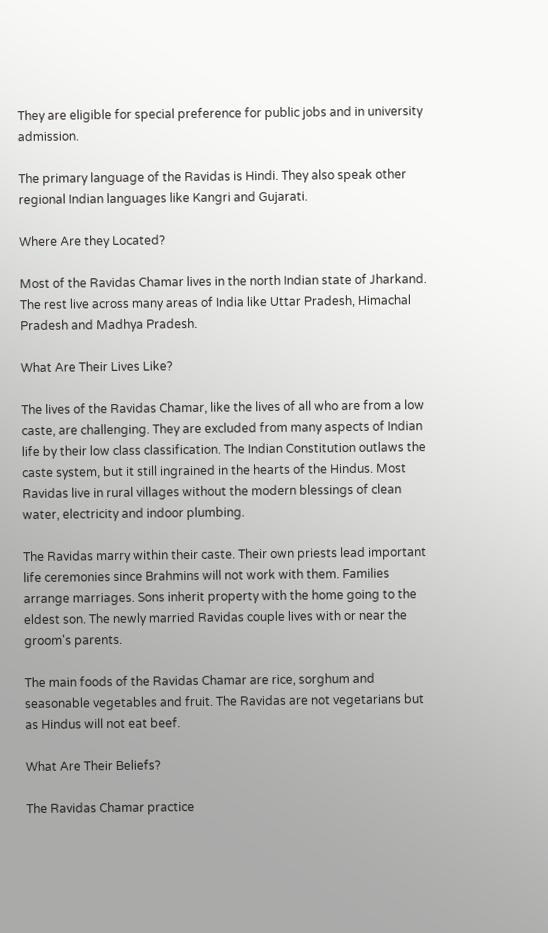They are eligible for special preference for public jobs and in university admission.

The primary language of the Ravidas is Hindi. They also speak other regional Indian languages like Kangri and Gujarati.

Where Are they Located?

Most of the Ravidas Chamar lives in the north Indian state of Jharkand. The rest live across many areas of India like Uttar Pradesh, Himachal Pradesh and Madhya Pradesh.

What Are Their Lives Like?

The lives of the Ravidas Chamar, like the lives of all who are from a low caste, are challenging. They are excluded from many aspects of Indian life by their low class classification. The Indian Constitution outlaws the caste system, but it still ingrained in the hearts of the Hindus. Most Ravidas live in rural villages without the modern blessings of clean water, electricity and indoor plumbing.

The Ravidas marry within their caste. Their own priests lead important life ceremonies since Brahmins will not work with them. Families arrange marriages. Sons inherit property with the home going to the eldest son. The newly married Ravidas couple lives with or near the groom's parents.

The main foods of the Ravidas Chamar are rice, sorghum and seasonable vegetables and fruit. The Ravidas are not vegetarians but as Hindus will not eat beef.

What Are Their Beliefs?

The Ravidas Chamar practice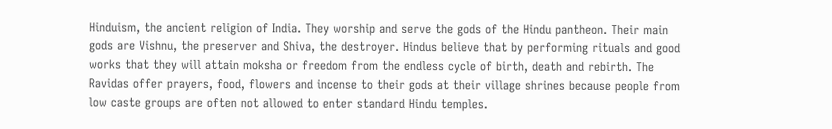Hinduism, the ancient religion of India. They worship and serve the gods of the Hindu pantheon. Their main gods are Vishnu, the preserver and Shiva, the destroyer. Hindus believe that by performing rituals and good works that they will attain moksha or freedom from the endless cycle of birth, death and rebirth. The Ravidas offer prayers, food, flowers and incense to their gods at their village shrines because people from low caste groups are often not allowed to enter standard Hindu temples.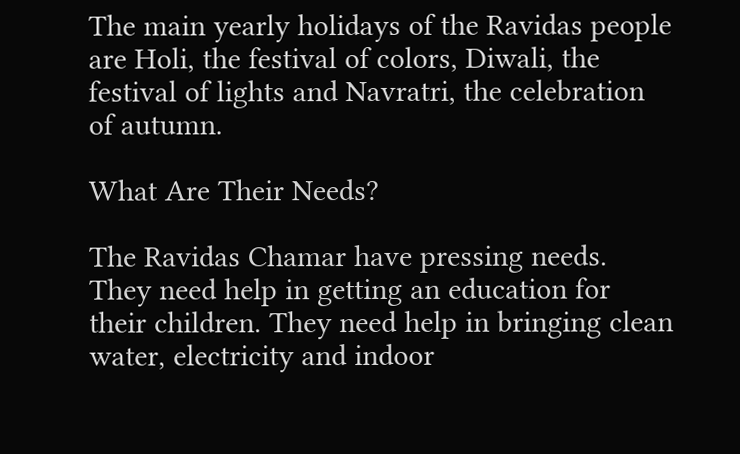The main yearly holidays of the Ravidas people are Holi, the festival of colors, Diwali, the festival of lights and Navratri, the celebration of autumn.

What Are Their Needs?

The Ravidas Chamar have pressing needs. They need help in getting an education for their children. They need help in bringing clean water, electricity and indoor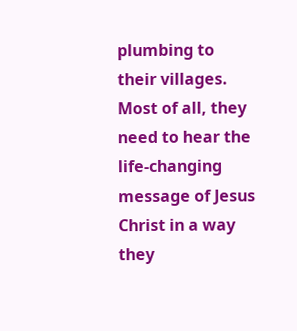plumbing to their villages. Most of all, they need to hear the life-changing message of Jesus Christ in a way they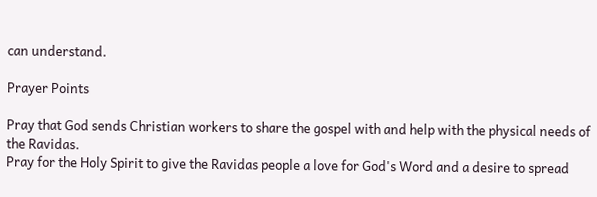can understand.

Prayer Points

Pray that God sends Christian workers to share the gospel with and help with the physical needs of the Ravidas.
Pray for the Holy Spirit to give the Ravidas people a love for God's Word and a desire to spread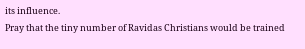its influence.
Pray that the tiny number of Ravidas Christians would be trained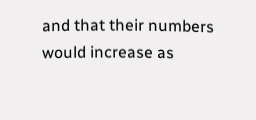and that their numbers would increase as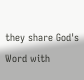they share God's Word with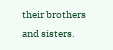their brothers and sisters.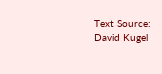Text Source:   David Kugel